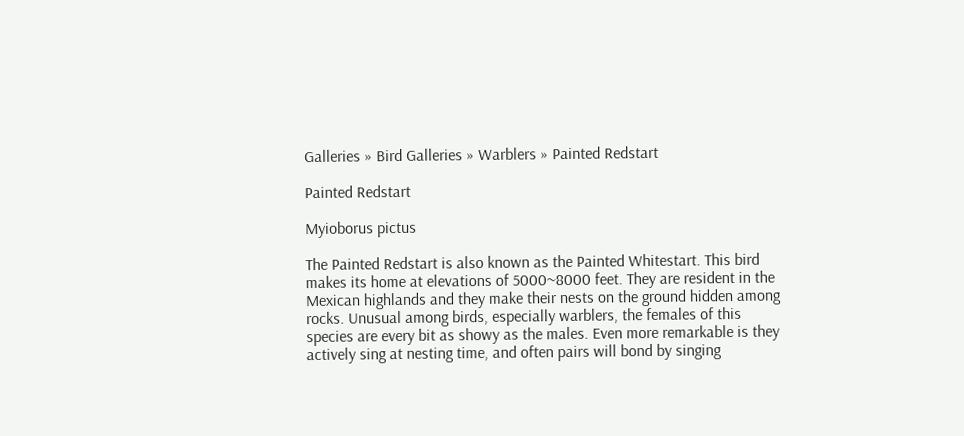Galleries » Bird Galleries » Warblers » Painted Redstart

Painted Redstart

Myioborus pictus

The Painted Redstart is also known as the Painted Whitestart. This bird makes its home at elevations of 5000~8000 feet. They are resident in the Mexican highlands and they make their nests on the ground hidden among rocks. Unusual among birds, especially warblers, the females of this species are every bit as showy as the males. Even more remarkable is they actively sing at nesting time, and often pairs will bond by singing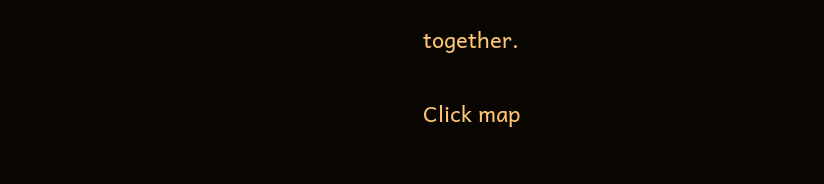together.

Click map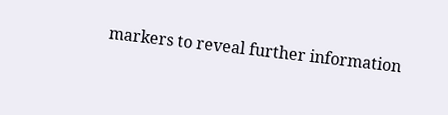markers to reveal further information